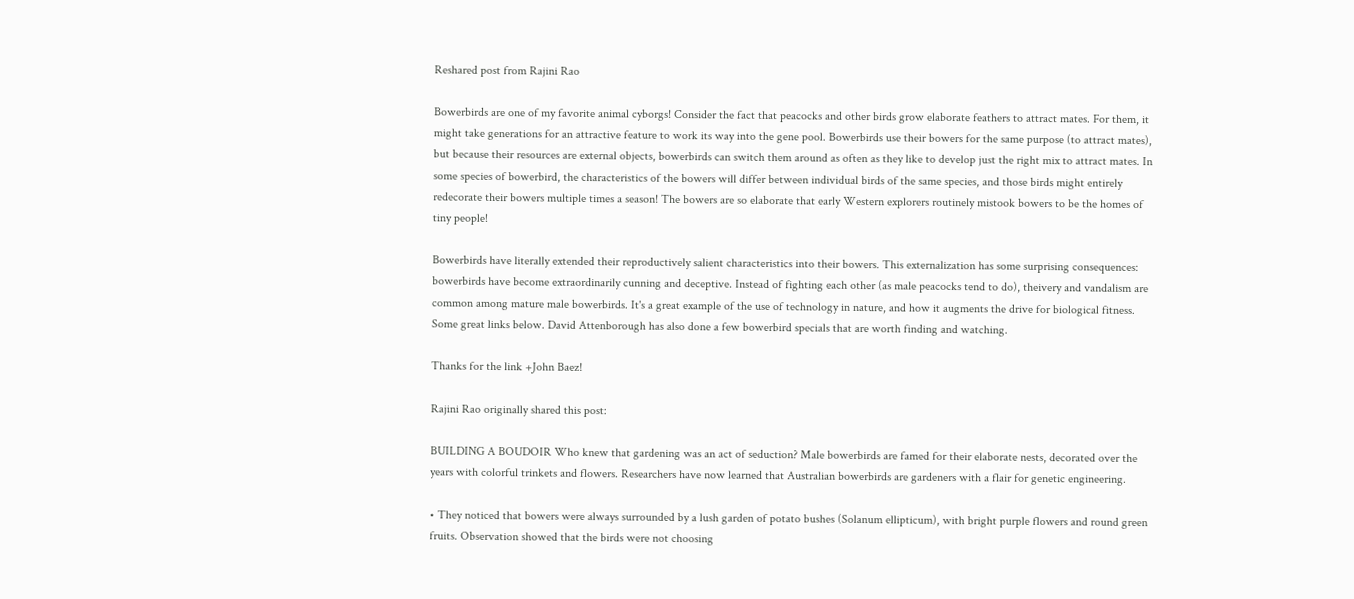Reshared post from Rajini Rao

Bowerbirds are one of my favorite animal cyborgs! Consider the fact that peacocks and other birds grow elaborate feathers to attract mates. For them, it might take generations for an attractive feature to work its way into the gene pool. Bowerbirds use their bowers for the same purpose (to attract mates), but because their resources are external objects, bowerbirds can switch them around as often as they like to develop just the right mix to attract mates. In some species of bowerbird, the characteristics of the bowers will differ between individual birds of the same species, and those birds might entirely redecorate their bowers multiple times a season! The bowers are so elaborate that early Western explorers routinely mistook bowers to be the homes of tiny people!

Bowerbirds have literally extended their reproductively salient characteristics into their bowers. This externalization has some surprising consequences: bowerbirds have become extraordinarily cunning and deceptive. Instead of fighting each other (as male peacocks tend to do), theivery and vandalism are common among mature male bowerbirds. It's a great example of the use of technology in nature, and how it augments the drive for biological fitness.
Some great links below. David Attenborough has also done a few bowerbird specials that are worth finding and watching.

Thanks for the link +John Baez!

Rajini Rao originally shared this post:

BUILDING A BOUDOIR Who knew that gardening was an act of seduction? Male bowerbirds are famed for their elaborate nests, decorated over the years with colorful trinkets and flowers. Researchers have now learned that Australian bowerbirds are gardeners with a flair for genetic engineering.

• They noticed that bowers were always surrounded by a lush garden of potato bushes (Solanum ellipticum), with bright purple flowers and round green fruits. Observation showed that the birds were not choosing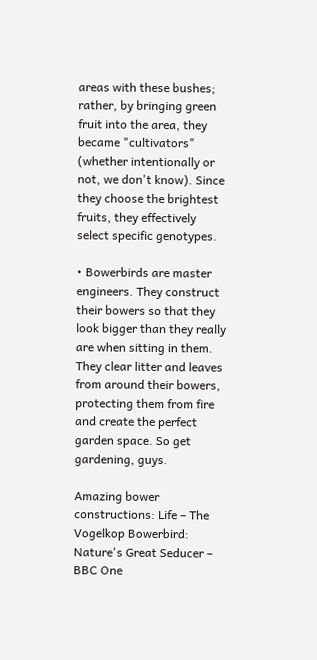areas with these bushes; rather, by bringing green fruit into the area, they became "cultivators" (whether intentionally or not, we don't know). Since they choose the brightest fruits, they effectively select specific genotypes.

• Bowerbirds are master engineers. They construct their bowers so that they look bigger than they really are when sitting in them. They clear litter and leaves from around their bowers, protecting them from fire and create the perfect garden space. So get gardening, guys.

Amazing bower constructions: Life – The Vogelkop Bowerbird: Nature's Great Seducer – BBC One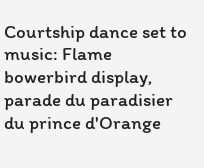Courtship dance set to music: Flame bowerbird display, parade du paradisier du prince d'Orange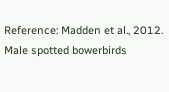Reference: Madden et al., 2012. Male spotted bowerbirds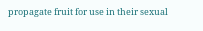propagate fruit for use in their sexual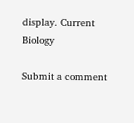display. Current Biology

Submit a comment